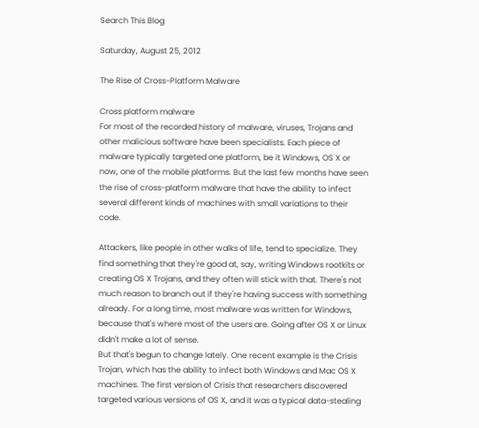Search This Blog

Saturday, August 25, 2012

The Rise of Cross-Platform Malware

Cross platform malware
For most of the recorded history of malware, viruses, Trojans and other malicious software have been specialists. Each piece of malware typically targeted one platform, be it Windows, OS X or now, one of the mobile platforms. But the last few months have seen the rise of cross-platform malware that have the ability to infect several different kinds of machines with small variations to their code.

Attackers, like people in other walks of life, tend to specialize. They find something that they're good at, say, writing Windows rootkits or creating OS X Trojans, and they often will stick with that. There's not much reason to branch out if they're having success with something already. For a long time, most malware was written for Windows, because that's where most of the users are. Going after OS X or Linux didn't make a lot of sense.
But that's begun to change lately. One recent example is the Crisis Trojan, which has the ability to infect both Windows and Mac OS X machines. The first version of Crisis that researchers discovered targeted various versions of OS X, and it was a typical data-stealing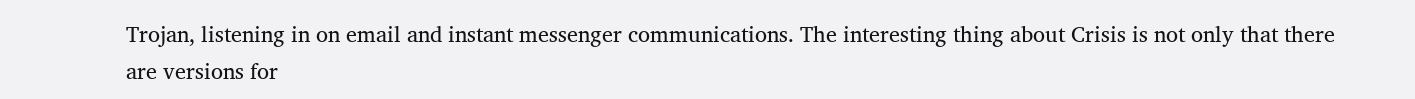Trojan, listening in on email and instant messenger communications. The interesting thing about Crisis is not only that there are versions for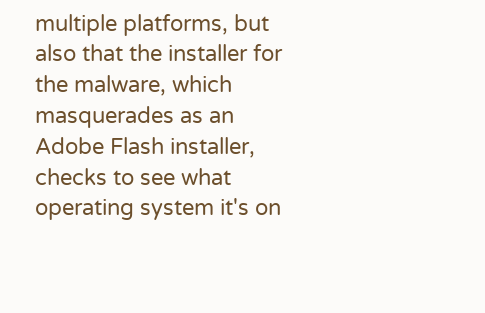multiple platforms, but also that the installer for the malware, which masquerades as an Adobe Flash installer, checks to see what operating system it's on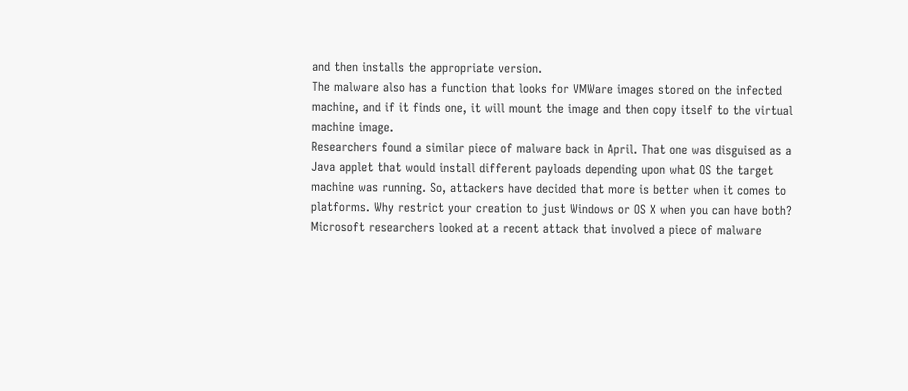and then installs the appropriate version.
The malware also has a function that looks for VMWare images stored on the infected machine, and if it finds one, it will mount the image and then copy itself to the virtual machine image.
Researchers found a similar piece of malware back in April. That one was disguised as a Java applet that would install different payloads depending upon what OS the target machine was running. So, attackers have decided that more is better when it comes to platforms. Why restrict your creation to just Windows or OS X when you can have both?
Microsoft researchers looked at a recent attack that involved a piece of malware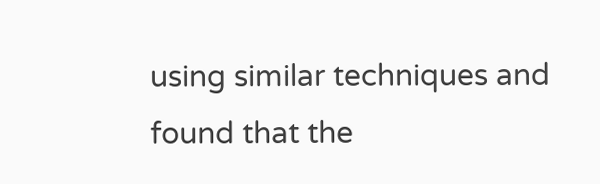using similar techniques and found that the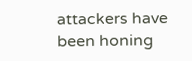attackers have been honing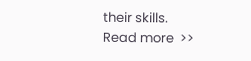their skills.
Read more  >>